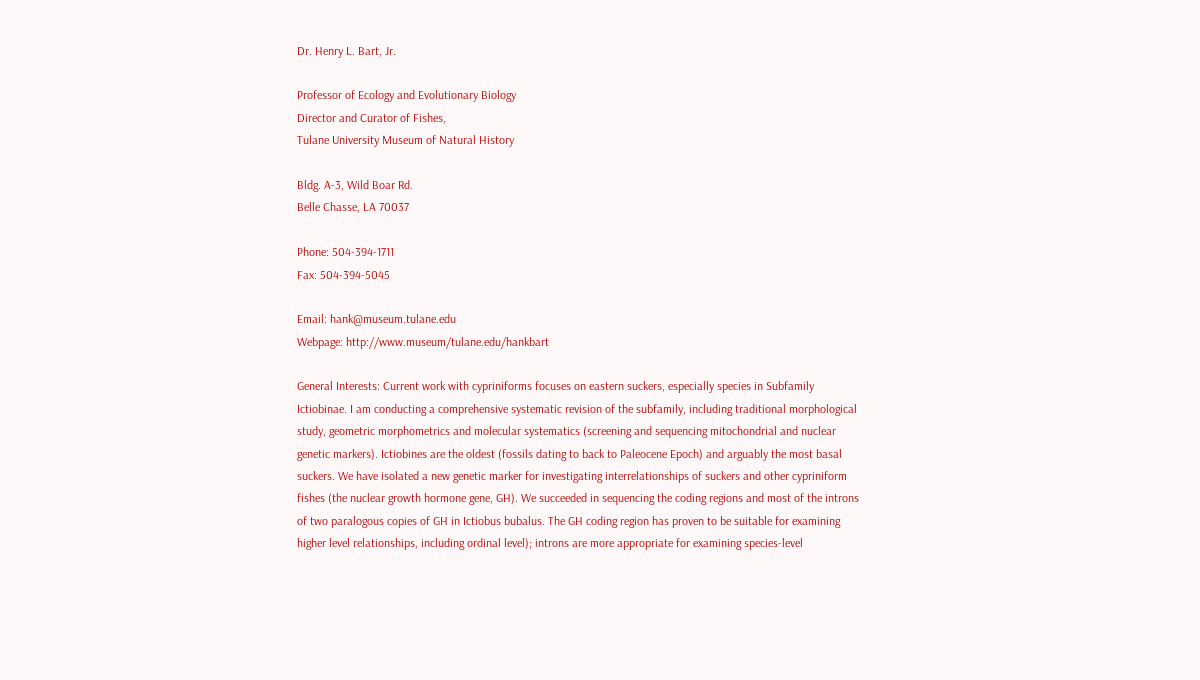Dr. Henry L. Bart, Jr.

Professor of Ecology and Evolutionary Biology
Director and Curator of Fishes,
Tulane University Museum of Natural History

Bldg. A-3, Wild Boar Rd.
Belle Chasse, LA 70037

Phone: 504-394-1711
Fax: 504-394-5045

Email: hank@museum.tulane.edu
Webpage: http://www.museum/tulane.edu/hankbart

General Interests: Current work with cypriniforms focuses on eastern suckers, especially species in Subfamily Ictiobinae. I am conducting a comprehensive systematic revision of the subfamily, including traditional morphological study, geometric morphometrics and molecular systematics (screening and sequencing mitochondrial and nuclear genetic markers). Ictiobines are the oldest (fossils dating to back to Paleocene Epoch) and arguably the most basal suckers. We have isolated a new genetic marker for investigating interrelationships of suckers and other cypriniform fishes (the nuclear growth hormone gene, GH). We succeeded in sequencing the coding regions and most of the introns of two paralogous copies of GH in Ictiobus bubalus. The GH coding region has proven to be suitable for examining higher level relationships, including ordinal level); introns are more appropriate for examining species-level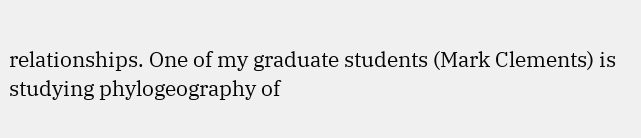relationships. One of my graduate students (Mark Clements) is studying phylogeography of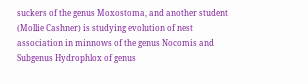suckers of the genus Moxostoma, and another student (Mollie Cashner) is studying evolution of nest association in minnows of the genus Nocomis and Subgenus Hydrophlox of genus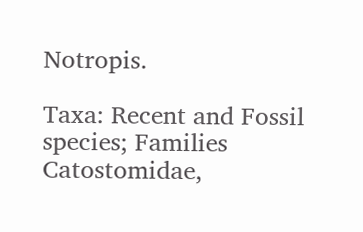Notropis.

Taxa: Recent and Fossil species; Families Catostomidae,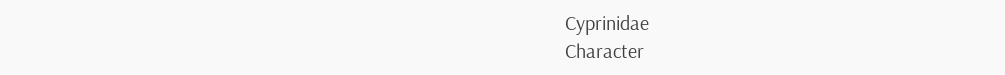Cyprinidae
Character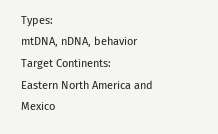Types:
mtDNA, nDNA, behavior
Target Continents:
Eastern North America and Mexico